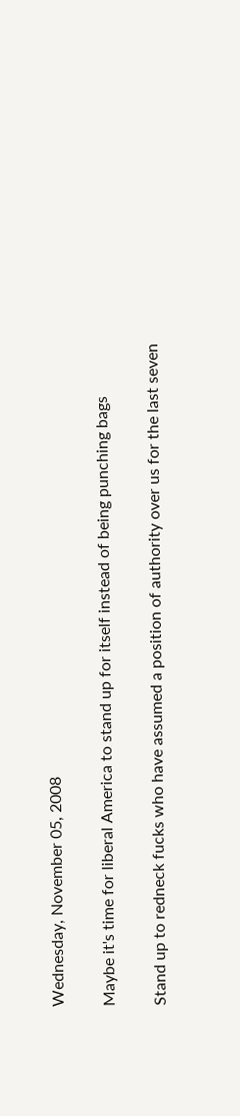Wednesday, November 05, 2008

Maybe it's time for liberal America to stand up for itself instead of being punching bags

Stand up to redneck fucks who have assumed a position of authority over us for the last seven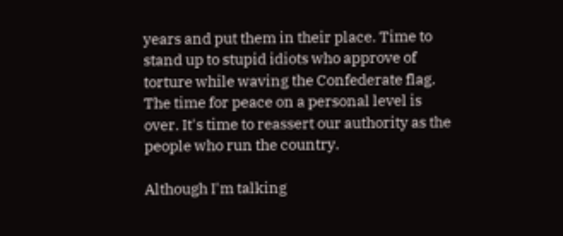years and put them in their place. Time to stand up to stupid idiots who approve of torture while waving the Confederate flag. The time for peace on a personal level is over. It's time to reassert our authority as the people who run the country.

Although I'm talking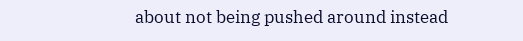about not being pushed around instead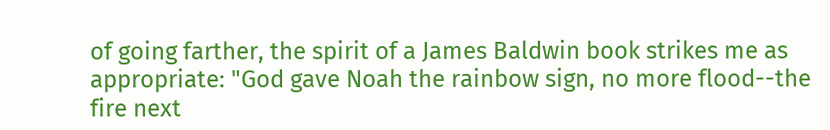of going farther, the spirit of a James Baldwin book strikes me as appropriate: "God gave Noah the rainbow sign, no more flood--the fire next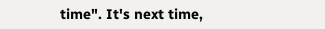time". It's next time,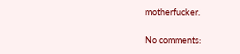motherfucker.

No comments: